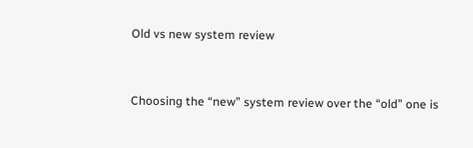Old vs new system review


Choosing the “new” system review over the “old” one is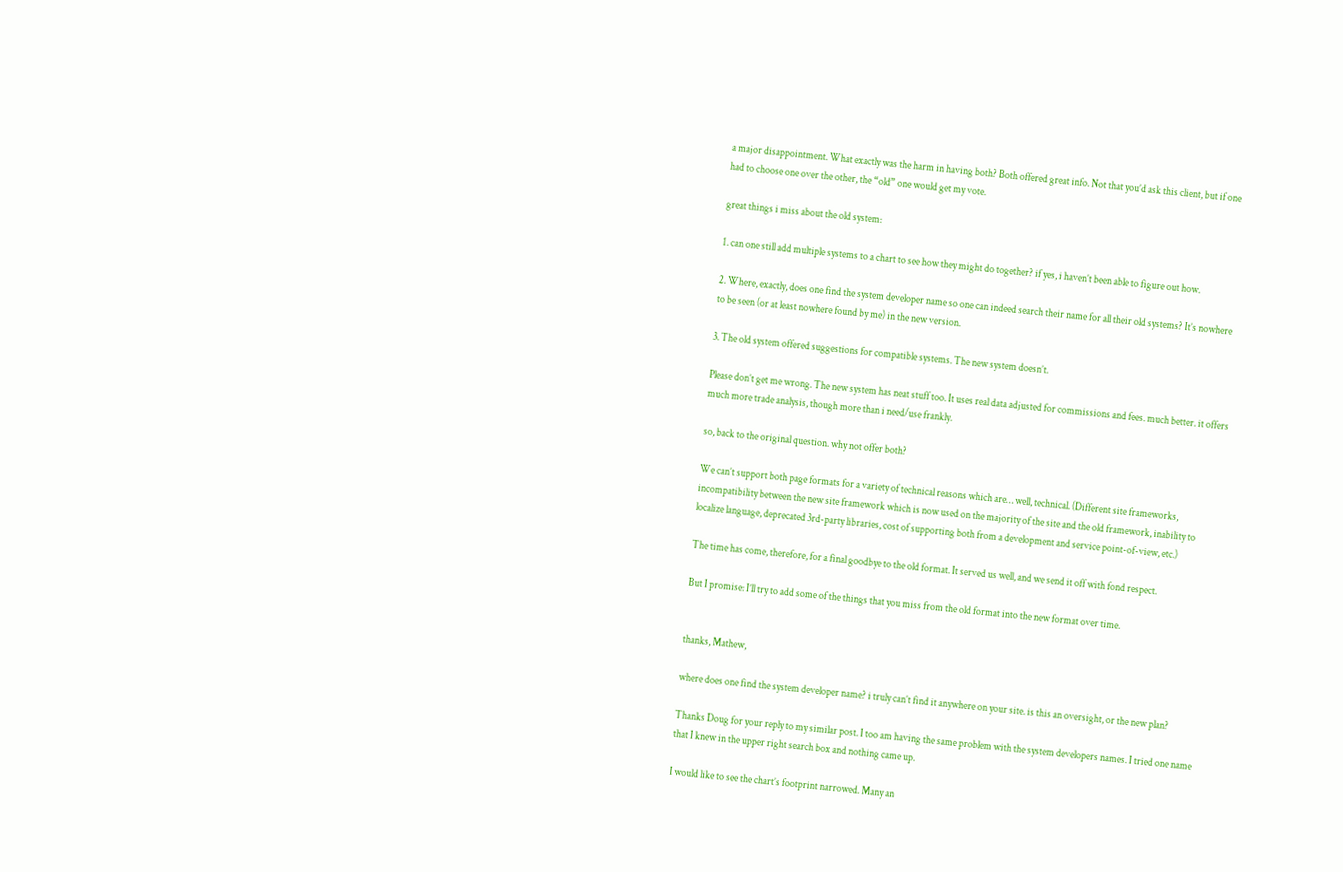a major disappointment. What exactly was the harm in having both? Both offered great info. Not that you’d ask this client, but if one had to choose one over the other, the “old” one would get my vote.

great things i miss about the old system:

1. can one still add multiple systems to a chart to see how they might do together? if yes, i haven’t been able to figure out how.

2. Where, exactly, does one find the system developer name so one can indeed search their name for all their old systems? It’s nowhere to be seen (or at least nowhere found by me) in the new version.

3. The old system offered suggestions for compatible systems. The new system doesn’t.

Please don’t get me wrong. The new system has neat stuff too. It uses real data adjusted for commissions and fees. much better. it offers much more trade analysis, though more than i need/use frankly.

so, back to the original question. why not offer both?

We can’t support both page formats for a variety of technical reasons which are… well, technical. (Different site frameworks, incompatibility between the new site framework which is now used on the majority of the site and the old framework, inability to localize language, deprecated 3rd-party libraries, cost of supporting both from a development and service point-of-view, etc.)

The time has come, therefore, for a final goodbye to the old format. It served us well, and we send it off with fond respect.

But I promise: I’ll try to add some of the things that you miss from the old format into the new format over time.


thanks, Mathew,

where does one find the system developer name? i truly can’t find it anywhere on your site. is this an oversight, or the new plan?

Thanks Doug for your reply to my similar post. I too am having the same problem with the system developers names. I tried one name that I knew in the upper right search box and nothing came up.

I would like to see the chart’s footprint narrowed. Many an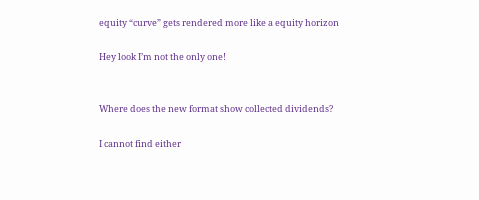equity “curve” gets rendered more like a equity horizon

Hey look I’m not the only one!


Where does the new format show collected dividends?

I cannot find either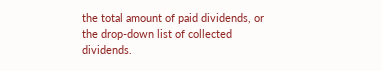the total amount of paid dividends, or the drop-down list of collected dividends.